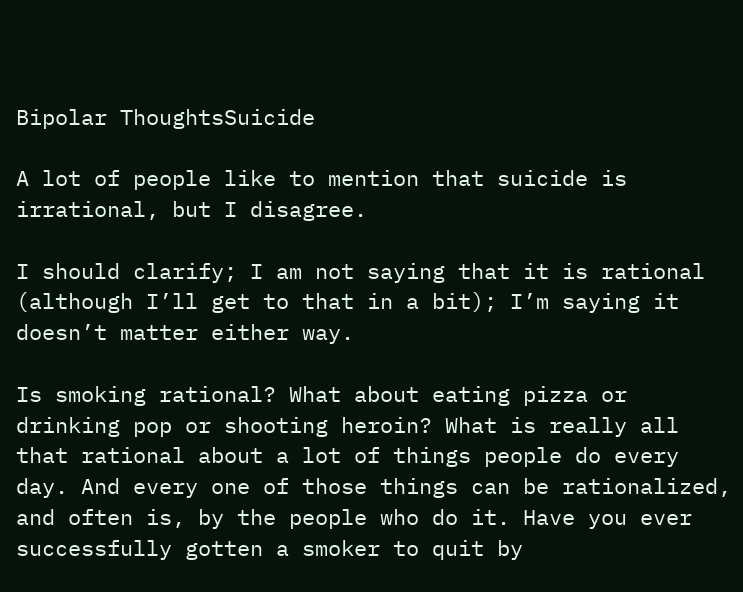Bipolar ThoughtsSuicide

A lot of people like to mention that suicide is irrational, but I disagree.

I should clarify; I am not saying that it is rational (although I’ll get to that in a bit); I’m saying it doesn’t matter either way.

Is smoking rational? What about eating pizza or drinking pop or shooting heroin? What is really all that rational about a lot of things people do every day. And every one of those things can be rationalized, and often is, by the people who do it. Have you ever successfully gotten a smoker to quit by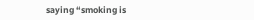saying “smoking is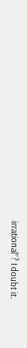irrational”? I doubt it.